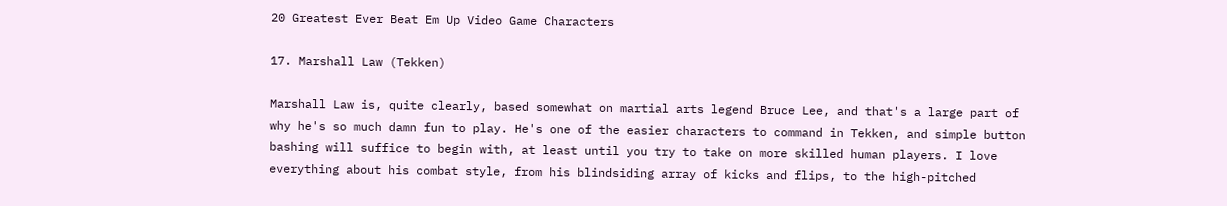20 Greatest Ever Beat Em Up Video Game Characters

17. Marshall Law (Tekken)

Marshall Law is, quite clearly, based somewhat on martial arts legend Bruce Lee, and that's a large part of why he's so much damn fun to play. He's one of the easier characters to command in Tekken, and simple button bashing will suffice to begin with, at least until you try to take on more skilled human players. I love everything about his combat style, from his blindsiding array of kicks and flips, to the high-pitched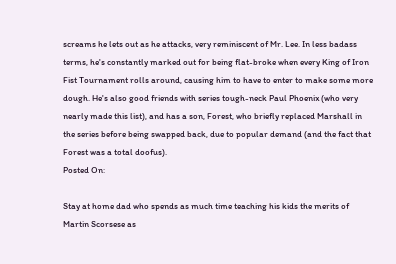screams he lets out as he attacks, very reminiscent of Mr. Lee. In less badass terms, he's constantly marked out for being flat-broke when every King of Iron Fist Tournament rolls around, causing him to have to enter to make some more dough. He's also good friends with series tough-neck Paul Phoenix (who very nearly made this list), and has a son, Forest, who briefly replaced Marshall in the series before being swapped back, due to popular demand (and the fact that Forest was a total doofus).
Posted On:

Stay at home dad who spends as much time teaching his kids the merits of Martin Scorsese as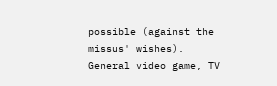possible (against the missus' wishes). General video game, TV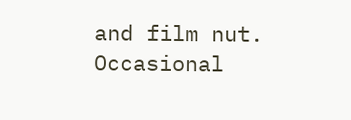and film nut. Occasional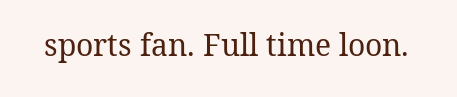sports fan. Full time loon.